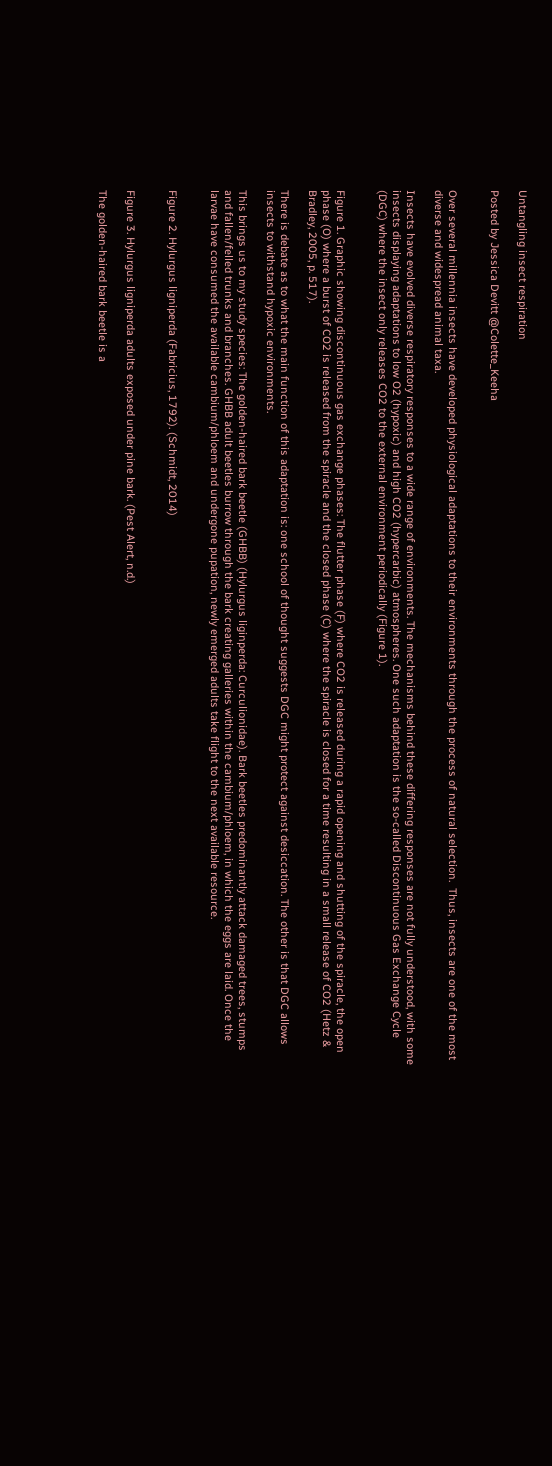Untangling insect respiration

Posted by Jessica Devitt @Colette_Keeha


Over several millennia insects have developed physiological adaptations to their environments through the process of natural selection.  Thus, insects are one of the most diverse and widespread animal taxa.

Insects have evolved diverse respiratory responses to a wide range of environments. The mechanisms behind these differing responses are not fully understood, with some insects displaying adaptations to low O2 (hypoxic) and high CO2 (hypercarbic) atmospheres. One such adaptation is the so-called Discontinuous Gas Exchange Cycle (DGC) where the insect only releases CO2 to the external environment periodically (Figure 1).


Figure 1. Graphic showing discontinuous gas exchange phases: The flutter phase (F) where CO2 is released during a rapid opening and shutting of the spiracle, the open phase (O) where a burst of CO2 is released from the spiracle and the closed phase (C) where the spiracle is closed for a time resulting in a small release of CO2 (Hetz & Bradley, 2005, p. 517).

There is debate as to what the main function of this adaptation is: one school of thought suggests DGC might protect against desiccation. The other is that DGC allows insects to withstand hypoxic environments.

This brings us to my study species: The golden-haired bark beetle (GHBB) (Hylurgus liginperda: Curculionidae). Bark beetles predominantly attack damaged trees, stumps and fallen/felled trunks and branches. GHBB adult beetles burrow through the bark creating galleries within the cambium/phloem, in which the eggs are laid. Once the larvae have consumed the available cambium/phloem and undergone pupation, newly emerged adults take flight to the next available resource.


Figure 2. Hylurgus ligniperda (Fabricius, 1792). (Schmidt, 2014)


Figure 3. Hylurgus ligniperda adults exposed under pine bark. (Pest Alert, n.d.)

The golden-haired bark beetle is a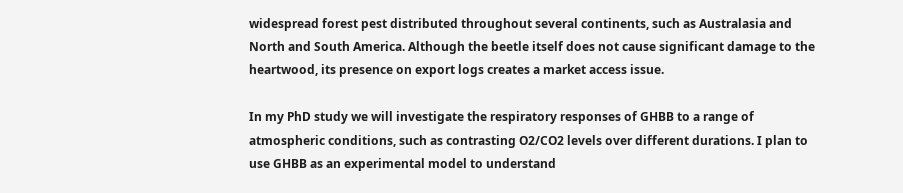widespread forest pest distributed throughout several continents, such as Australasia and North and South America. Although the beetle itself does not cause significant damage to the heartwood, its presence on export logs creates a market access issue.

In my PhD study we will investigate the respiratory responses of GHBB to a range of atmospheric conditions, such as contrasting O2/CO2 levels over different durations. I plan to use GHBB as an experimental model to understand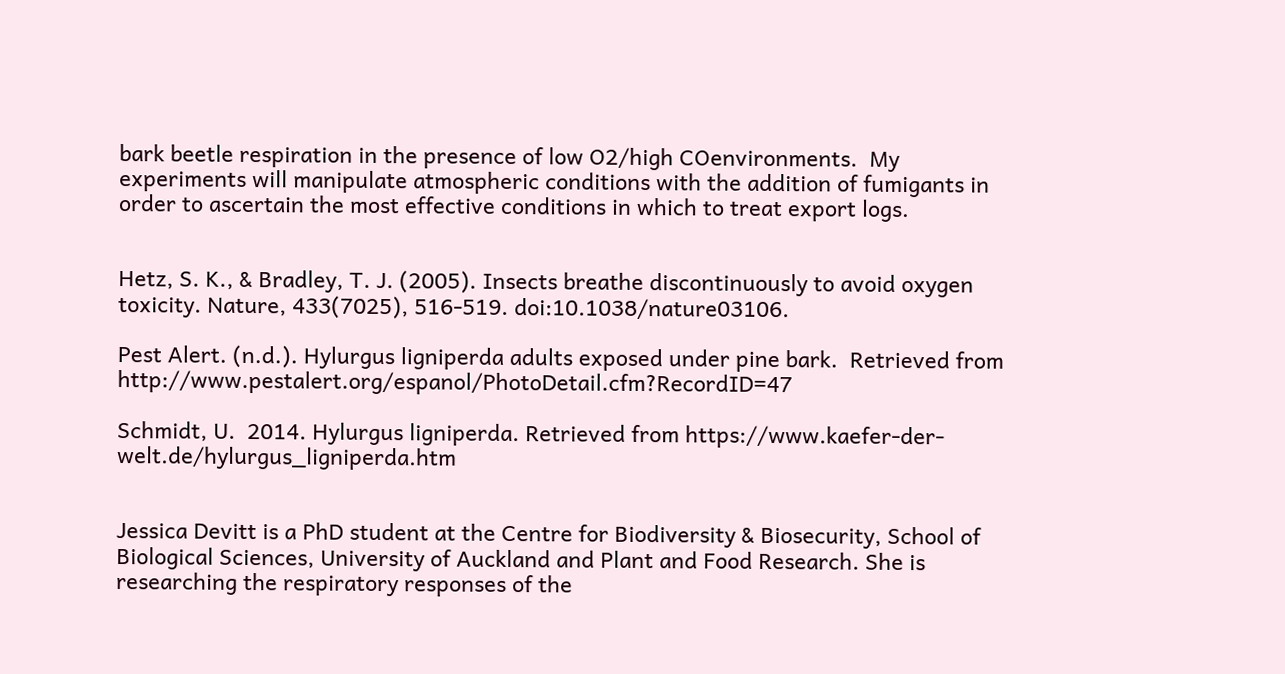bark beetle respiration in the presence of low O2/high COenvironments.  My experiments will manipulate atmospheric conditions with the addition of fumigants in order to ascertain the most effective conditions in which to treat export logs.


Hetz, S. K., & Bradley, T. J. (2005). Insects breathe discontinuously to avoid oxygen toxicity. Nature, 433(7025), 516-519. doi:10.1038/nature03106.

Pest Alert. (n.d.). Hylurgus ligniperda adults exposed under pine bark.  Retrieved from http://www.pestalert.org/espanol/PhotoDetail.cfm?RecordID=47

Schmidt, U.  2014. Hylurgus ligniperda. Retrieved from https://www.kaefer-der-welt.de/hylurgus_ligniperda.htm


Jessica Devitt is a PhD student at the Centre for Biodiversity & Biosecurity, School of Biological Sciences, University of Auckland and Plant and Food Research. She is researching the respiratory responses of the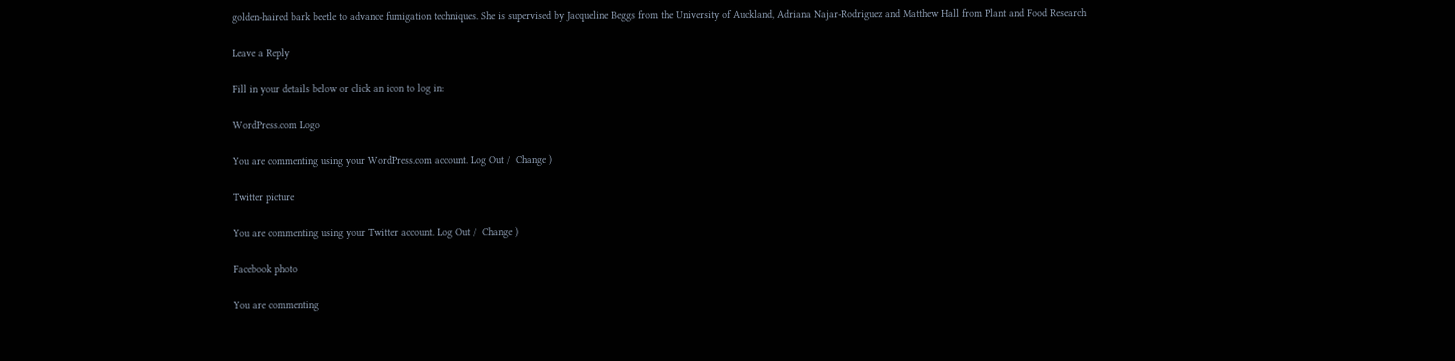golden-haired bark beetle to advance fumigation techniques. She is supervised by Jacqueline Beggs from the University of Auckland, Adriana Najar-Rodriguez and Matthew Hall from Plant and Food Research

Leave a Reply

Fill in your details below or click an icon to log in:

WordPress.com Logo

You are commenting using your WordPress.com account. Log Out /  Change )

Twitter picture

You are commenting using your Twitter account. Log Out /  Change )

Facebook photo

You are commenting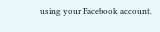using your Facebook account.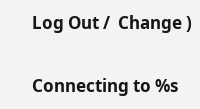Log Out /  Change )

Connecting to %s